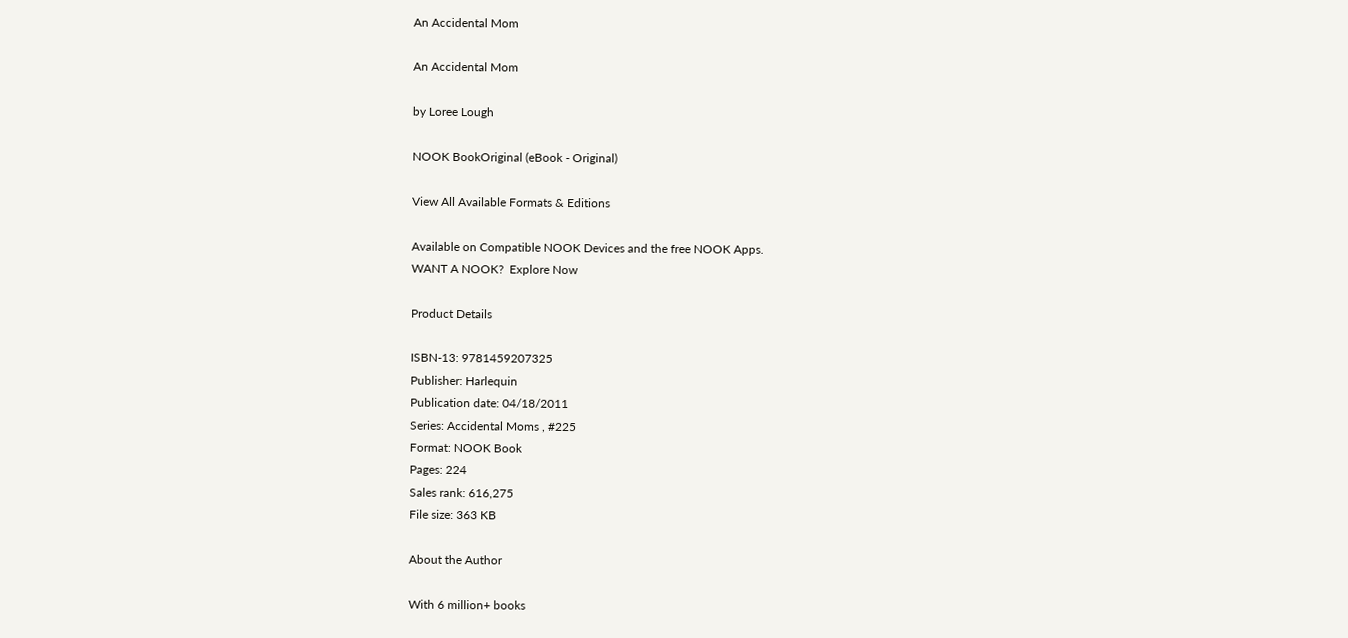An Accidental Mom

An Accidental Mom

by Loree Lough

NOOK BookOriginal (eBook - Original)

View All Available Formats & Editions

Available on Compatible NOOK Devices and the free NOOK Apps.
WANT A NOOK?  Explore Now

Product Details

ISBN-13: 9781459207325
Publisher: Harlequin
Publication date: 04/18/2011
Series: Accidental Moms , #225
Format: NOOK Book
Pages: 224
Sales rank: 616,275
File size: 363 KB

About the Author

With 6 million+ books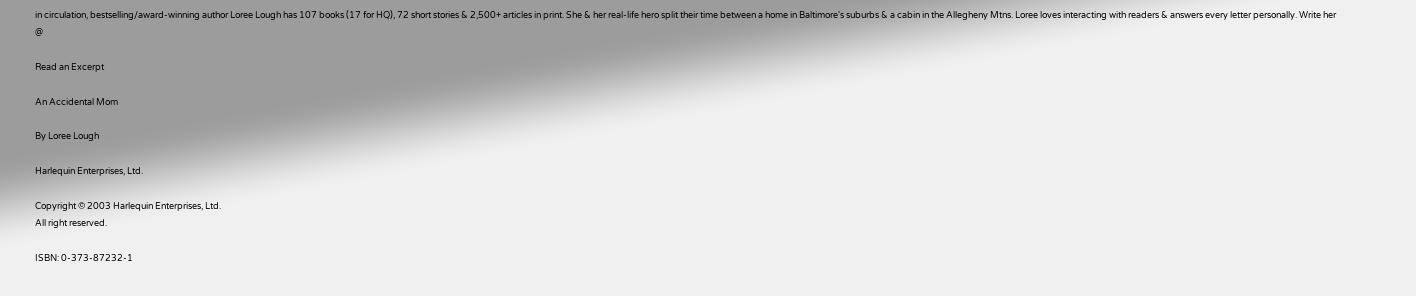in circulation, bestselling/award-winning author Loree Lough has 107 books (17 for HQ), 72 short stories & 2,500+ articles in print. She & her real-life hero split their time between a home in Baltimore's suburbs & a cabin in the Allegheny Mtns. Loree loves interacting with readers & answers every letter personally. Write her @

Read an Excerpt

An Accidental Mom

By Loree Lough

Harlequin Enterprises, Ltd.

Copyright © 2003 Harlequin Enterprises, Ltd.
All right reserved.

ISBN: 0-373-87232-1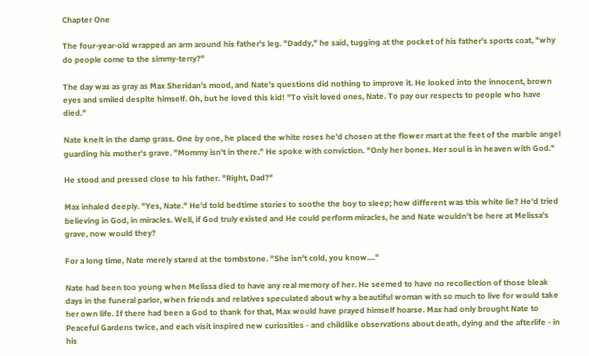Chapter One

The four-year-old wrapped an arm around his father's leg. "Daddy," he said, tugging at the pocket of his father's sports coat, "why do people come to the simmy-terry?"

The day was as gray as Max Sheridan's mood, and Nate's questions did nothing to improve it. He looked into the innocent, brown eyes and smiled despite himself. Oh, but he loved this kid! "To visit loved ones, Nate. To pay our respects to people who have died."

Nate knelt in the damp grass. One by one, he placed the white roses he'd chosen at the flower mart at the feet of the marble angel guarding his mother's grave. "Mommy isn't in there." He spoke with conviction. "Only her bones. Her soul is in heaven with God."

He stood and pressed close to his father. "Right, Dad?"

Max inhaled deeply. "Yes, Nate." He'd told bedtime stories to soothe the boy to sleep; how different was this white lie? He'd tried believing in God, in miracles. Well, if God truly existed and He could perform miracles, he and Nate wouldn't be here at Melissa's grave, now would they?

For a long time, Nate merely stared at the tombstone. "She isn't cold, you know...."

Nate had been too young when Melissa died to have any real memory of her. He seemed to have no recollection of those bleak days in the funeral parlor, when friends and relatives speculated about why a beautiful woman with so much to live for would take her own life. If there had been a God to thank for that, Max would have prayed himself hoarse. Max had only brought Nate to Peaceful Gardens twice, and each visit inspired new curiosities - and childlike observations about death, dying and the afterlife - in his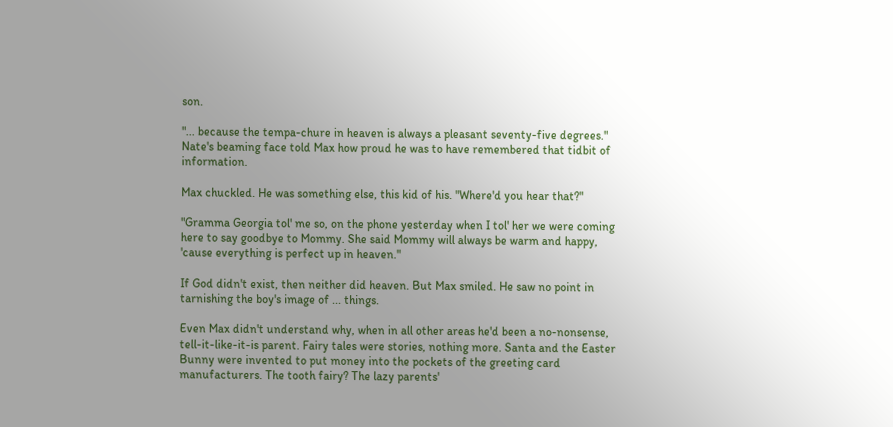son.

"... because the tempa-chure in heaven is always a pleasant seventy-five degrees." Nate's beaming face told Max how proud he was to have remembered that tidbit of information.

Max chuckled. He was something else, this kid of his. "Where'd you hear that?"

"Gramma Georgia tol' me so, on the phone yesterday when I tol' her we were coming here to say goodbye to Mommy. She said Mommy will always be warm and happy, 'cause everything is perfect up in heaven."

If God didn't exist, then neither did heaven. But Max smiled. He saw no point in tarnishing the boy's image of ... things.

Even Max didn't understand why, when in all other areas he'd been a no-nonsense, tell-it-like-it-is parent. Fairy tales were stories, nothing more. Santa and the Easter Bunny were invented to put money into the pockets of the greeting card manufacturers. The tooth fairy? The lazy parents'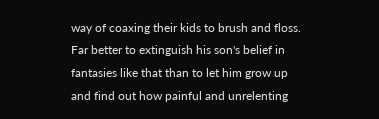way of coaxing their kids to brush and floss. Far better to extinguish his son's belief in fantasies like that than to let him grow up and find out how painful and unrelenting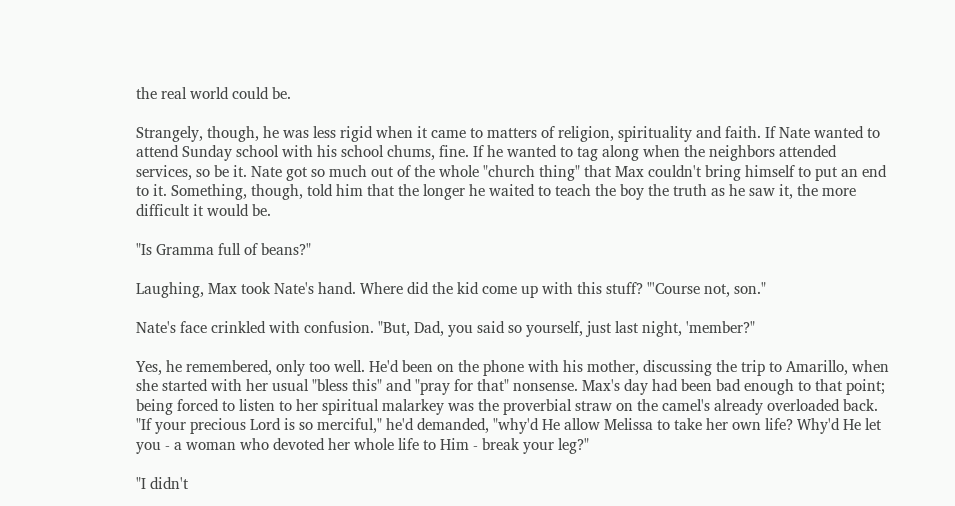the real world could be.

Strangely, though, he was less rigid when it came to matters of religion, spirituality and faith. If Nate wanted to attend Sunday school with his school chums, fine. If he wanted to tag along when the neighbors attended services, so be it. Nate got so much out of the whole "church thing" that Max couldn't bring himself to put an end to it. Something, though, told him that the longer he waited to teach the boy the truth as he saw it, the more difficult it would be.

"Is Gramma full of beans?"

Laughing, Max took Nate's hand. Where did the kid come up with this stuff? "'Course not, son."

Nate's face crinkled with confusion. "But, Dad, you said so yourself, just last night, 'member?"

Yes, he remembered, only too well. He'd been on the phone with his mother, discussing the trip to Amarillo, when she started with her usual "bless this" and "pray for that" nonsense. Max's day had been bad enough to that point; being forced to listen to her spiritual malarkey was the proverbial straw on the camel's already overloaded back. "If your precious Lord is so merciful," he'd demanded, "why'd He allow Melissa to take her own life? Why'd He let you - a woman who devoted her whole life to Him - break your leg?"

"I didn't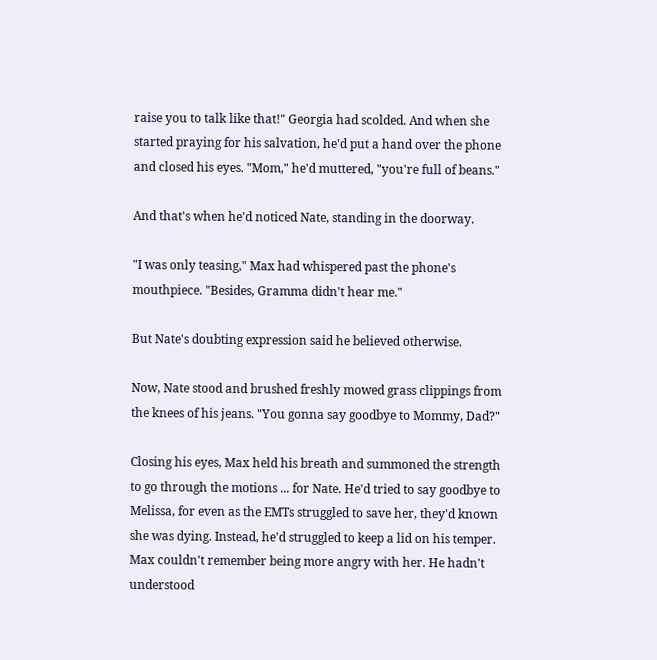raise you to talk like that!" Georgia had scolded. And when she started praying for his salvation, he'd put a hand over the phone and closed his eyes. "Mom," he'd muttered, "you're full of beans."

And that's when he'd noticed Nate, standing in the doorway.

"I was only teasing," Max had whispered past the phone's mouthpiece. "Besides, Gramma didn't hear me."

But Nate's doubting expression said he believed otherwise.

Now, Nate stood and brushed freshly mowed grass clippings from the knees of his jeans. "You gonna say goodbye to Mommy, Dad?"

Closing his eyes, Max held his breath and summoned the strength to go through the motions ... for Nate. He'd tried to say goodbye to Melissa, for even as the EMTs struggled to save her, they'd known she was dying. Instead, he'd struggled to keep a lid on his temper. Max couldn't remember being more angry with her. He hadn't understood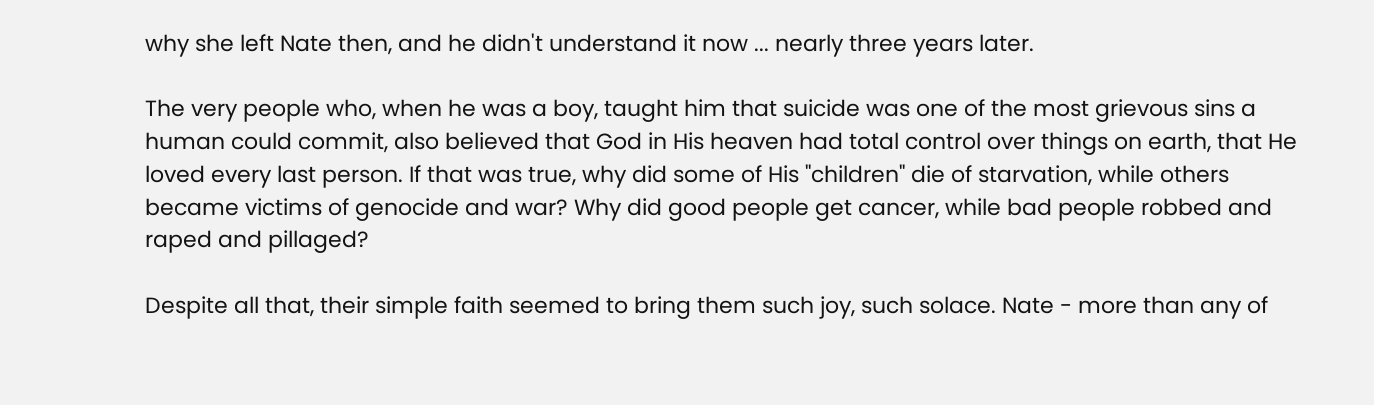why she left Nate then, and he didn't understand it now ... nearly three years later.

The very people who, when he was a boy, taught him that suicide was one of the most grievous sins a human could commit, also believed that God in His heaven had total control over things on earth, that He loved every last person. If that was true, why did some of His "children" die of starvation, while others became victims of genocide and war? Why did good people get cancer, while bad people robbed and raped and pillaged?

Despite all that, their simple faith seemed to bring them such joy, such solace. Nate - more than any of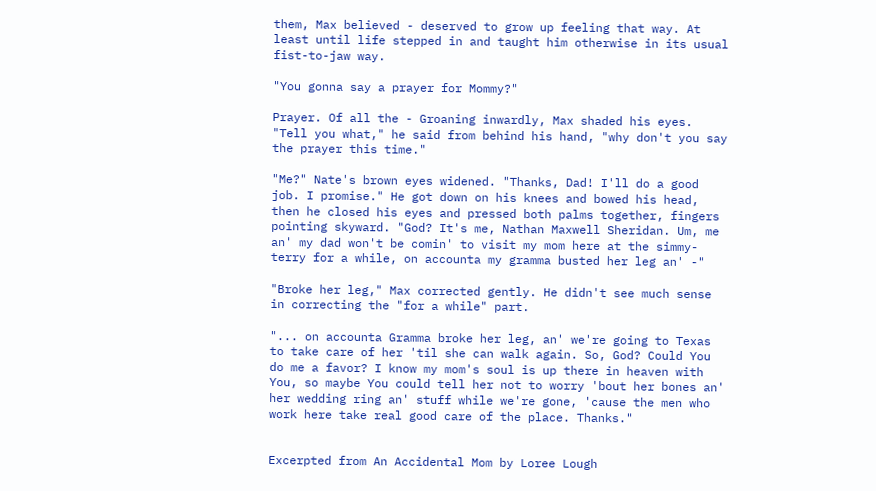them, Max believed - deserved to grow up feeling that way. At least until life stepped in and taught him otherwise in its usual fist-to-jaw way.

"You gonna say a prayer for Mommy?"

Prayer. Of all the - Groaning inwardly, Max shaded his eyes. "Tell you what," he said from behind his hand, "why don't you say the prayer this time."

"Me?" Nate's brown eyes widened. "Thanks, Dad! I'll do a good job. I promise." He got down on his knees and bowed his head, then he closed his eyes and pressed both palms together, fingers pointing skyward. "God? It's me, Nathan Maxwell Sheridan. Um, me an' my dad won't be comin' to visit my mom here at the simmy-terry for a while, on accounta my gramma busted her leg an' -"

"Broke her leg," Max corrected gently. He didn't see much sense in correcting the "for a while" part.

"... on accounta Gramma broke her leg, an' we're going to Texas to take care of her 'til she can walk again. So, God? Could You do me a favor? I know my mom's soul is up there in heaven with You, so maybe You could tell her not to worry 'bout her bones an' her wedding ring an' stuff while we're gone, 'cause the men who work here take real good care of the place. Thanks."


Excerpted from An Accidental Mom by Loree Lough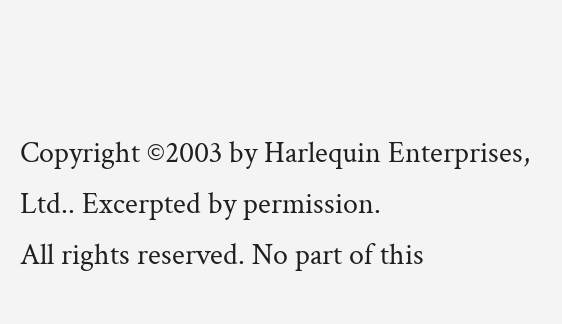Copyright ©2003 by Harlequin Enterprises, Ltd.. Excerpted by permission.
All rights reserved. No part of this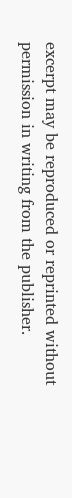excerpt may be reproduced or reprinted without permission in writing from the publisher.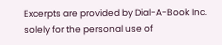Excerpts are provided by Dial-A-Book Inc. solely for the personal use of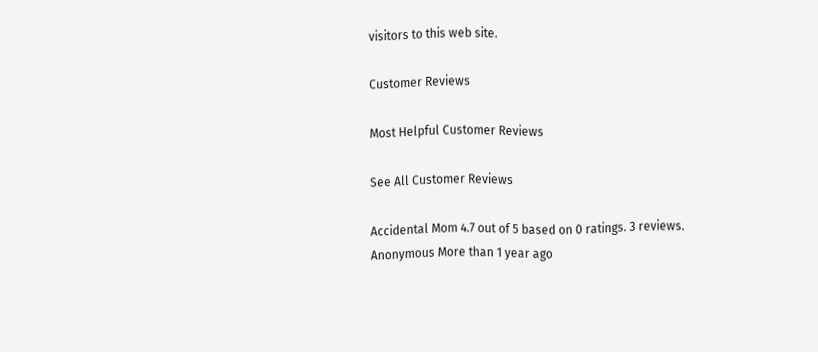visitors to this web site.

Customer Reviews

Most Helpful Customer Reviews

See All Customer Reviews

Accidental Mom 4.7 out of 5 based on 0 ratings. 3 reviews.
Anonymous More than 1 year ago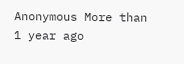Anonymous More than 1 year ago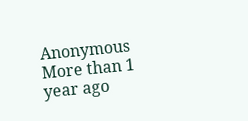Anonymous More than 1 year ago